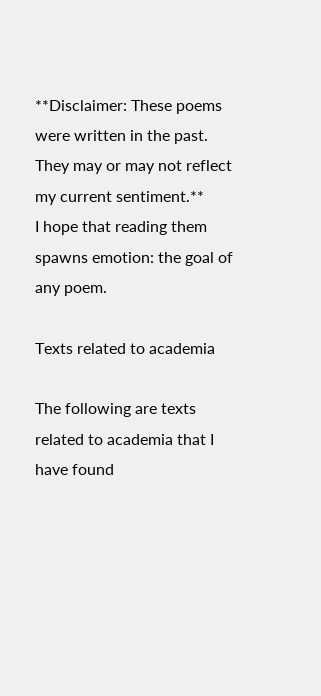**Disclaimer: These poems were written in the past. They may or may not reflect my current sentiment.**
I hope that reading them spawns emotion: the goal of any poem.

Texts related to academia

The following are texts related to academia that I have found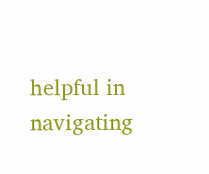helpful in navigating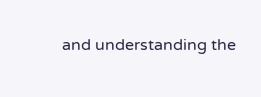and understanding the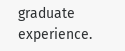graduate experience.